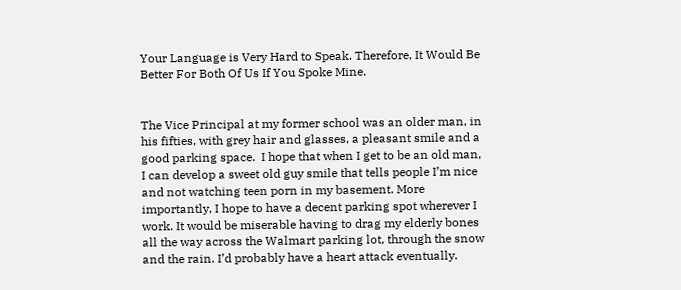Your Language is Very Hard to Speak. Therefore, It Would Be Better For Both Of Us If You Spoke Mine.


The Vice Principal at my former school was an older man, in his fifties, with grey hair and glasses, a pleasant smile and a good parking space.  I hope that when I get to be an old man, I can develop a sweet old guy smile that tells people I’m nice and not watching teen porn in my basement. More importantly, I hope to have a decent parking spot wherever I work. It would be miserable having to drag my elderly bones all the way across the Walmart parking lot, through the snow and the rain. I’d probably have a heart attack eventually.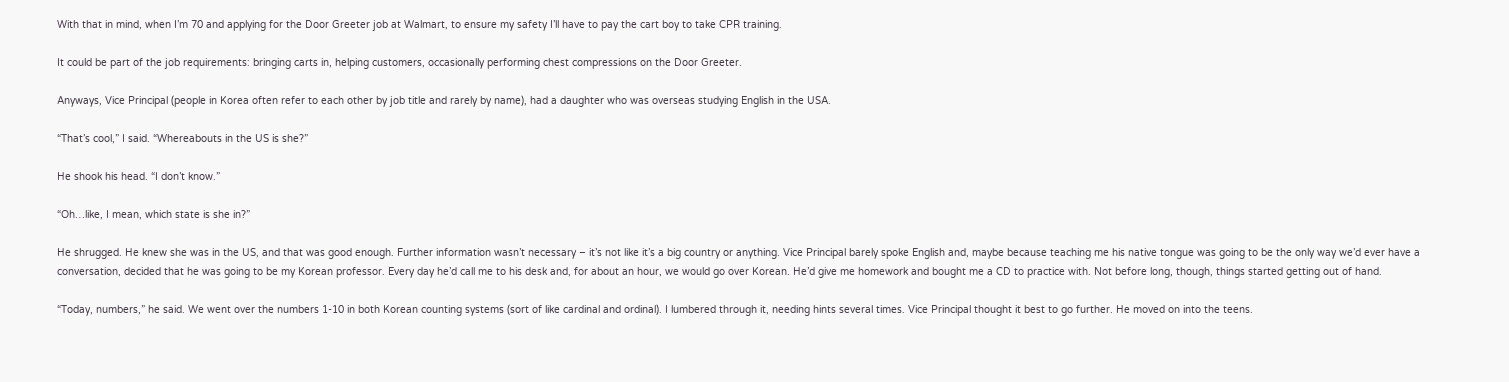With that in mind, when I’m 70 and applying for the Door Greeter job at Walmart, to ensure my safety I’ll have to pay the cart boy to take CPR training.

It could be part of the job requirements: bringing carts in, helping customers, occasionally performing chest compressions on the Door Greeter.

Anyways, Vice Principal (people in Korea often refer to each other by job title and rarely by name), had a daughter who was overseas studying English in the USA.

“That’s cool,” I said. “Whereabouts in the US is she?”

He shook his head. “I don’t know.”

“Oh…like, I mean, which state is she in?”

He shrugged. He knew she was in the US, and that was good enough. Further information wasn’t necessary – it’s not like it’s a big country or anything. Vice Principal barely spoke English and, maybe because teaching me his native tongue was going to be the only way we’d ever have a conversation, decided that he was going to be my Korean professor. Every day he’d call me to his desk and, for about an hour, we would go over Korean. He’d give me homework and bought me a CD to practice with. Not before long, though, things started getting out of hand.

“Today, numbers,” he said. We went over the numbers 1-10 in both Korean counting systems (sort of like cardinal and ordinal). I lumbered through it, needing hints several times. Vice Principal thought it best to go further. He moved on into the teens.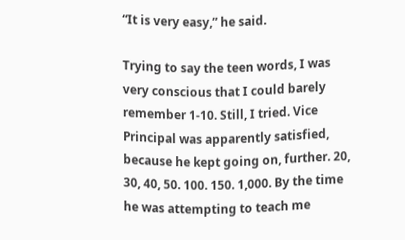“It is very easy,” he said.

Trying to say the teen words, I was very conscious that I could barely remember 1-10. Still, I tried. Vice Principal was apparently satisfied, because he kept going on, further. 20, 30, 40, 50. 100. 150. 1,000. By the time he was attempting to teach me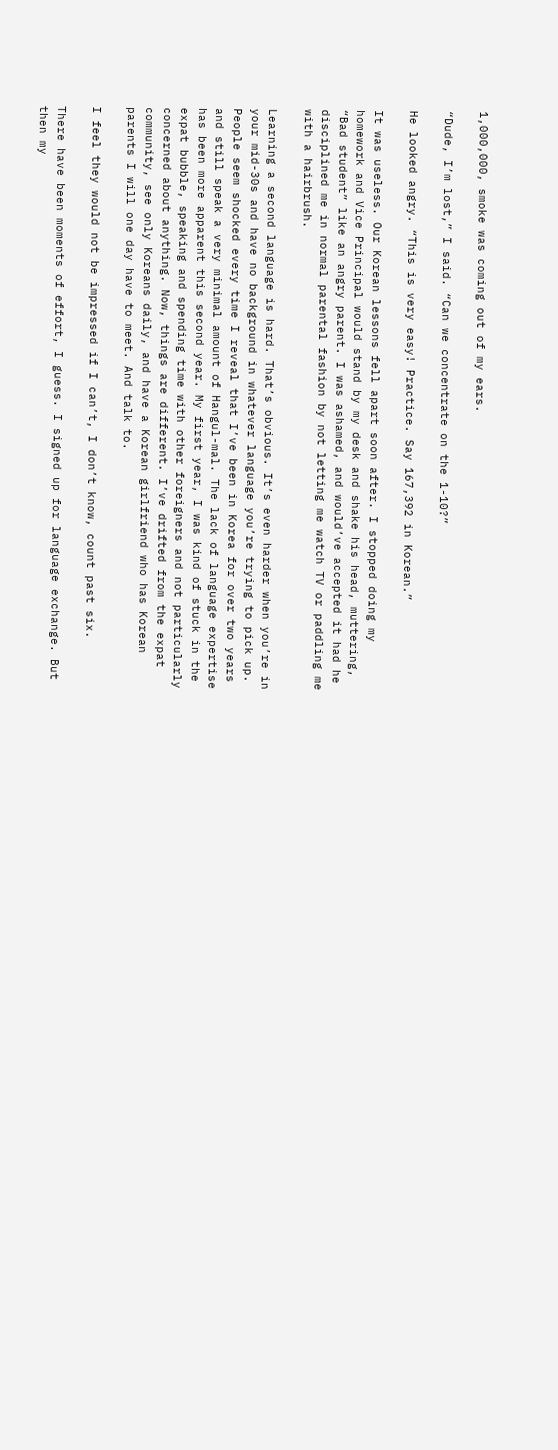1,000,000, smoke was coming out of my ears.

“Dude, I’m lost,” I said. “Can we concentrate on the 1-10?”

He looked angry. “This is very easy! Practice. Say 167,392 in Korean.”

It was useless. Our Korean lessons fell apart soon after. I stopped doing my homework and Vice Principal would stand by my desk and shake his head, muttering, “Bad student” like an angry parent. I was ashamed, and would’ve accepted it had he disciplined me in normal parental fashion by not letting me watch TV or paddling me with a hairbrush.

Learning a second language is hard. That’s obvious. It’s even harder when you’re in your mid-30s and have no background in whatever language you’re trying to pick up. People seem shocked every time I reveal that I’ve been in Korea for over two years and still speak a very minimal amount of Hangul-mal. The lack of language expertise has been more apparent this second year. My first year, I was kind of stuck in the expat bubble, speaking and spending time with other foreigners and not particularly concerned about anything. Now, things are different. I’ve drifted from the expat community, see only Koreans daily, and have a Korean girlfriend who has Korean parents I will one day have to meet. And talk to.

I feel they would not be impressed if I can’t, I don’t know, count past six.

There have been moments of effort, I guess. I signed up for language exchange. But then my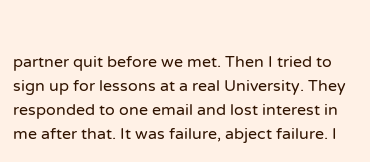partner quit before we met. Then I tried to sign up for lessons at a real University. They responded to one email and lost interest in me after that. It was failure, abject failure. I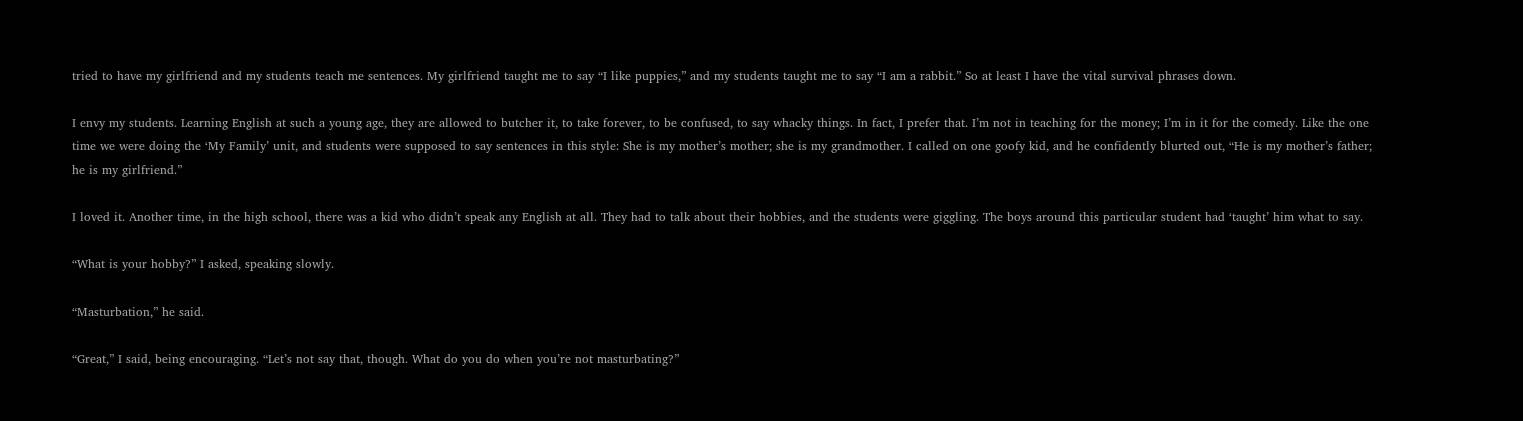tried to have my girlfriend and my students teach me sentences. My girlfriend taught me to say “I like puppies,” and my students taught me to say “I am a rabbit.” So at least I have the vital survival phrases down.

I envy my students. Learning English at such a young age, they are allowed to butcher it, to take forever, to be confused, to say whacky things. In fact, I prefer that. I’m not in teaching for the money; I’m in it for the comedy. Like the one time we were doing the ‘My Family’ unit, and students were supposed to say sentences in this style: She is my mother’s mother; she is my grandmother. I called on one goofy kid, and he confidently blurted out, “He is my mother’s father; he is my girlfriend.”

I loved it. Another time, in the high school, there was a kid who didn’t speak any English at all. They had to talk about their hobbies, and the students were giggling. The boys around this particular student had ‘taught’ him what to say.

“What is your hobby?” I asked, speaking slowly.

“Masturbation,” he said.

“Great,” I said, being encouraging. “Let’s not say that, though. What do you do when you’re not masturbating?”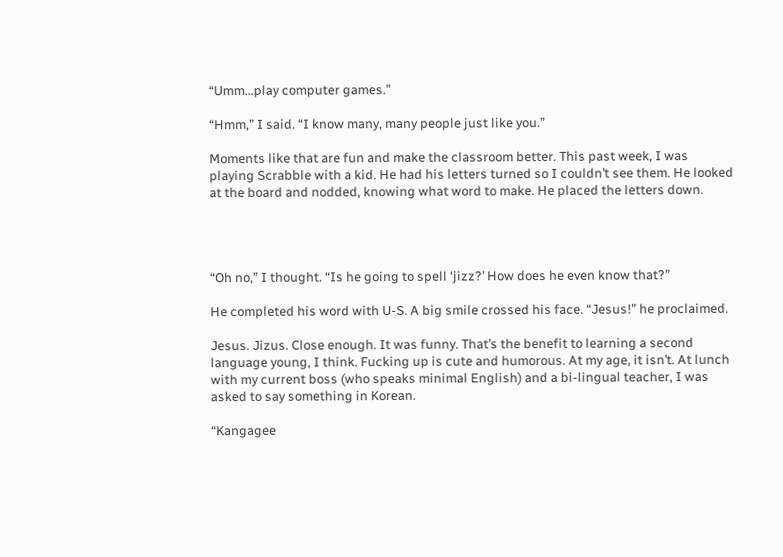“Umm…play computer games.”

“Hmm,” I said. “I know many, many people just like you.”

Moments like that are fun and make the classroom better. This past week, I was playing Scrabble with a kid. He had his letters turned so I couldn’t see them. He looked at the board and nodded, knowing what word to make. He placed the letters down.




“Oh no,” I thought. “Is he going to spell ‘jizz?’ How does he even know that?”

He completed his word with U-S. A big smile crossed his face. “Jesus!” he proclaimed.

Jesus. Jizus. Close enough. It was funny. That’s the benefit to learning a second language young, I think. Fucking up is cute and humorous. At my age, it isn’t. At lunch with my current boss (who speaks minimal English) and a bi-lingual teacher, I was asked to say something in Korean.

“Kangagee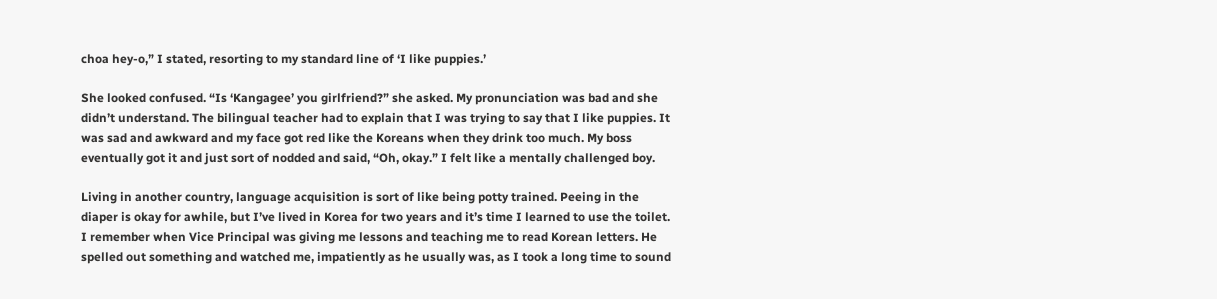choa hey-o,” I stated, resorting to my standard line of ‘I like puppies.’

She looked confused. “Is ‘Kangagee’ you girlfriend?” she asked. My pronunciation was bad and she didn’t understand. The bilingual teacher had to explain that I was trying to say that I like puppies. It was sad and awkward and my face got red like the Koreans when they drink too much. My boss eventually got it and just sort of nodded and said, “Oh, okay.” I felt like a mentally challenged boy.

Living in another country, language acquisition is sort of like being potty trained. Peeing in the diaper is okay for awhile, but I’ve lived in Korea for two years and it’s time I learned to use the toilet. I remember when Vice Principal was giving me lessons and teaching me to read Korean letters. He spelled out something and watched me, impatiently as he usually was, as I took a long time to sound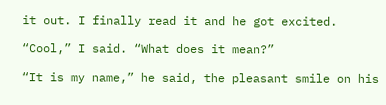it out. I finally read it and he got excited.

“Cool,” I said. “What does it mean?”

“It is my name,” he said, the pleasant smile on his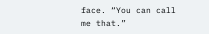face. “You can call me that.”